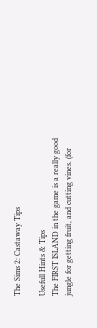The Sims 2: Castaway Tips

Usefull Hints & Tips
The FIRST ISLAND in the game is a really good jungle for getting fruit, and cutting vines. (for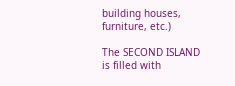building houses, furniture, etc.)

The SECOND ISLAND is filled with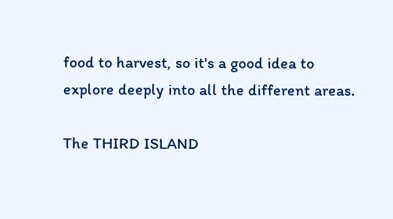food to harvest, so it's a good idea to explore deeply into all the different areas.

The THIRD ISLAND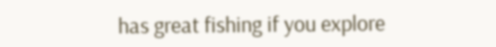has great fishing if you explore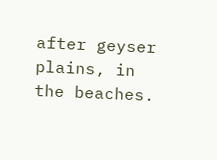after geyser plains, in the beaches.